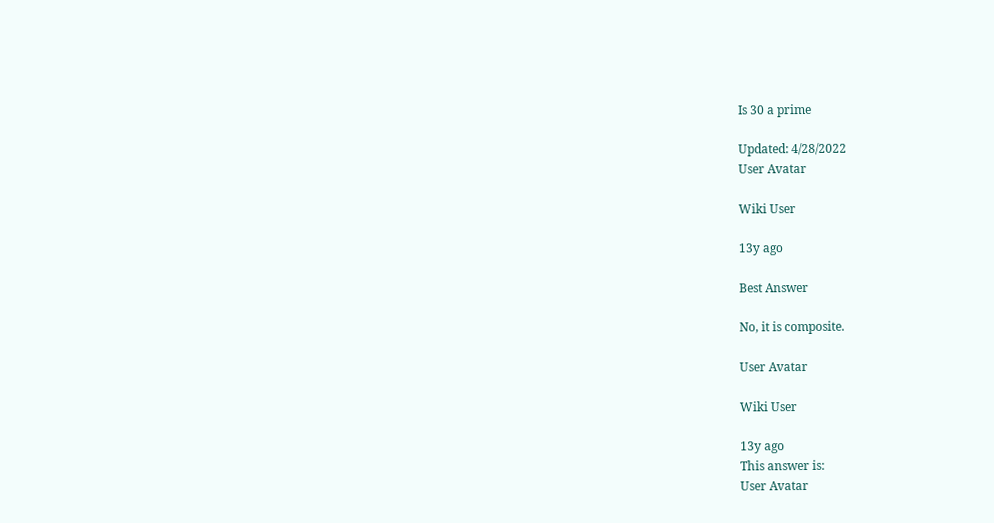Is 30 a prime

Updated: 4/28/2022
User Avatar

Wiki User

13y ago

Best Answer

No, it is composite.

User Avatar

Wiki User

13y ago
This answer is:
User Avatar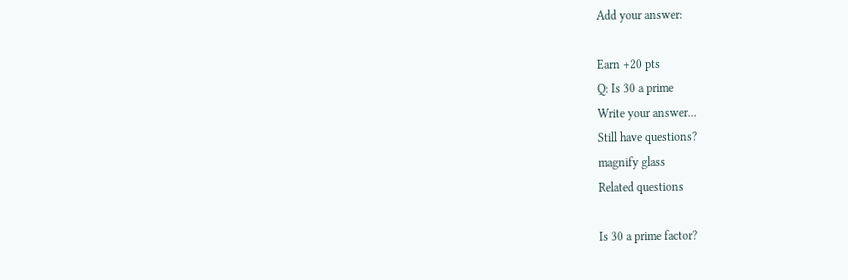Add your answer:

Earn +20 pts
Q: Is 30 a prime
Write your answer...
Still have questions?
magnify glass
Related questions

Is 30 a prime factor?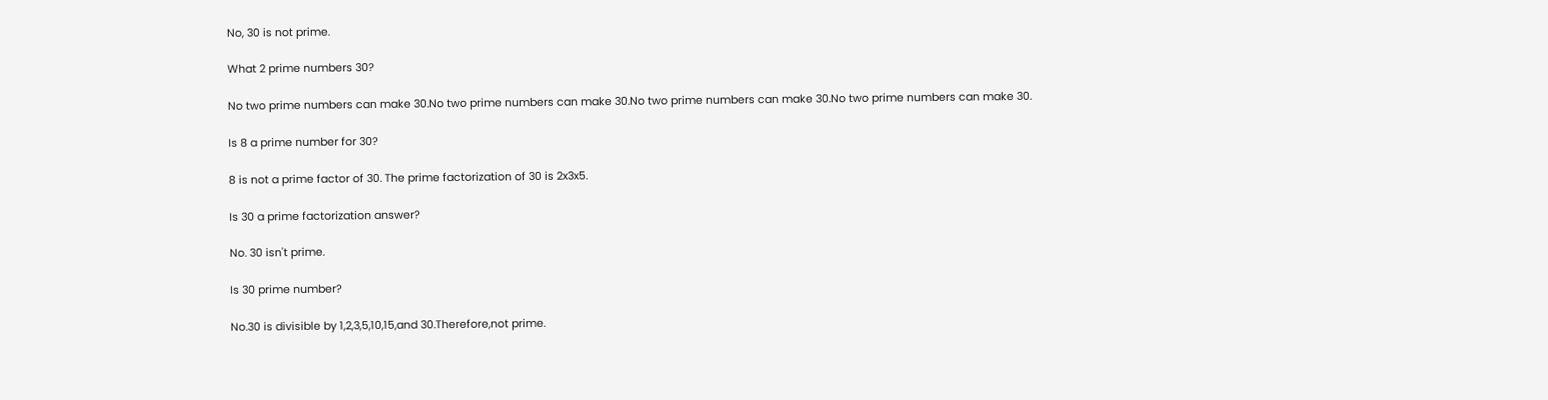No, 30 is not prime.

What 2 prime numbers 30?

No two prime numbers can make 30.No two prime numbers can make 30.No two prime numbers can make 30.No two prime numbers can make 30.

Is 8 a prime number for 30?

8 is not a prime factor of 30. The prime factorization of 30 is 2x3x5.

Is 30 a prime factorization answer?

No. 30 isn't prime.

Is 30 prime number?

No.30 is divisible by 1,2,3,5,10,15,and 30.Therefore,not prime.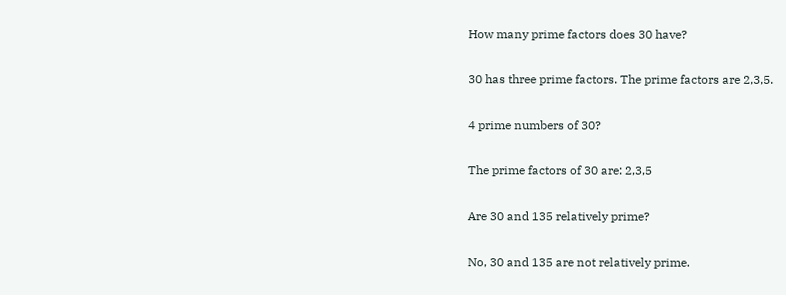How many prime factors does 30 have?

30 has three prime factors. The prime factors are 2,3,5.

4 prime numbers of 30?

The prime factors of 30 are: 2,3,5

Are 30 and 135 relatively prime?

No, 30 and 135 are not relatively prime.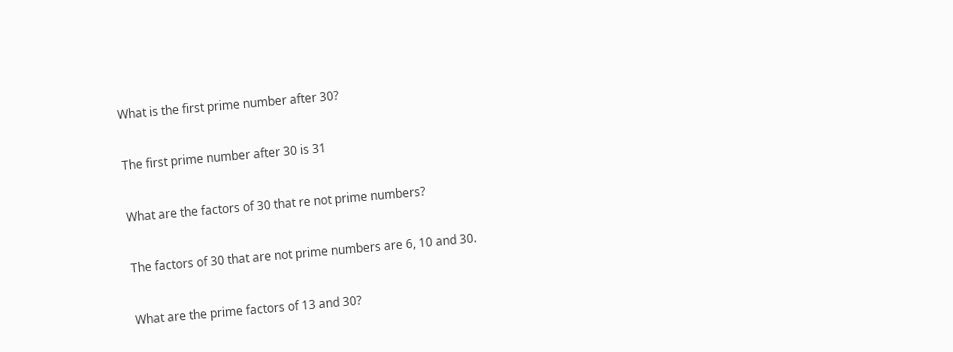What is the first prime number after 30?

The first prime number after 30 is 31

What are the factors of 30 that re not prime numbers?

The factors of 30 that are not prime numbers are 6, 10 and 30.

What are the prime factors of 13 and 30?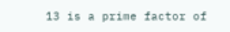13 is a prime factor of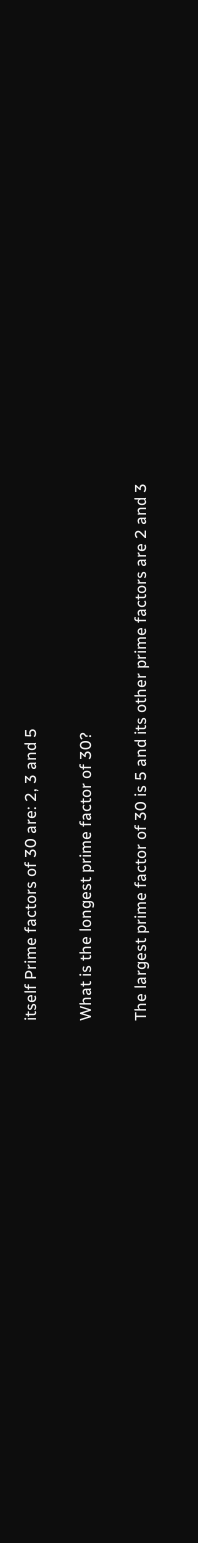itself Prime factors of 30 are: 2, 3 and 5

What is the longest prime factor of 30?

The largest prime factor of 30 is 5 and its other prime factors are 2 and 3